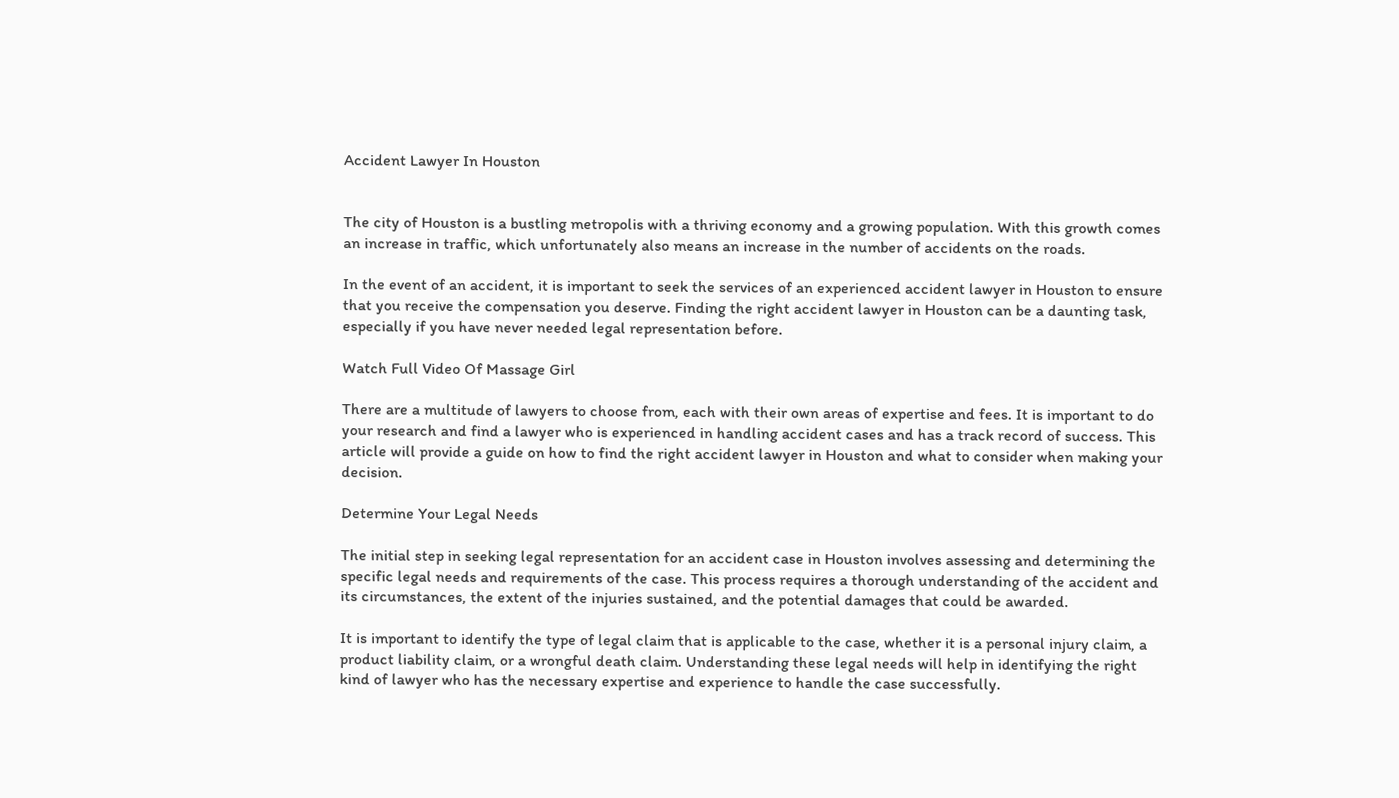Accident Lawyer In Houston


The city of Houston is a bustling metropolis with a thriving economy and a growing population. With this growth comes an increase in traffic, which unfortunately also means an increase in the number of accidents on the roads.

In the event of an accident, it is important to seek the services of an experienced accident lawyer in Houston to ensure that you receive the compensation you deserve. Finding the right accident lawyer in Houston can be a daunting task, especially if you have never needed legal representation before.

Watch Full Video Of Massage Girl

There are a multitude of lawyers to choose from, each with their own areas of expertise and fees. It is important to do your research and find a lawyer who is experienced in handling accident cases and has a track record of success. This article will provide a guide on how to find the right accident lawyer in Houston and what to consider when making your decision.

Determine Your Legal Needs

The initial step in seeking legal representation for an accident case in Houston involves assessing and determining the specific legal needs and requirements of the case. This process requires a thorough understanding of the accident and its circumstances, the extent of the injuries sustained, and the potential damages that could be awarded.

It is important to identify the type of legal claim that is applicable to the case, whether it is a personal injury claim, a product liability claim, or a wrongful death claim. Understanding these legal needs will help in identifying the right kind of lawyer who has the necessary expertise and experience to handle the case successfully.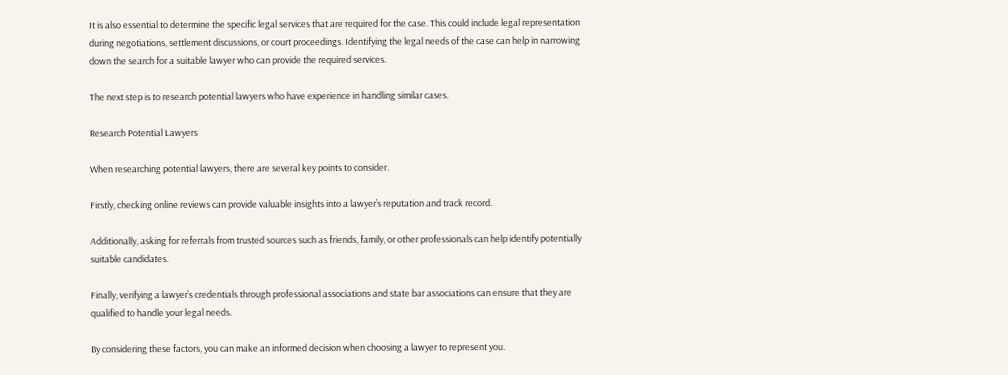It is also essential to determine the specific legal services that are required for the case. This could include legal representation during negotiations, settlement discussions, or court proceedings. Identifying the legal needs of the case can help in narrowing down the search for a suitable lawyer who can provide the required services.

The next step is to research potential lawyers who have experience in handling similar cases.

Research Potential Lawyers

When researching potential lawyers, there are several key points to consider.

Firstly, checking online reviews can provide valuable insights into a lawyer’s reputation and track record.

Additionally, asking for referrals from trusted sources such as friends, family, or other professionals can help identify potentially suitable candidates.

Finally, verifying a lawyer’s credentials through professional associations and state bar associations can ensure that they are qualified to handle your legal needs.

By considering these factors, you can make an informed decision when choosing a lawyer to represent you.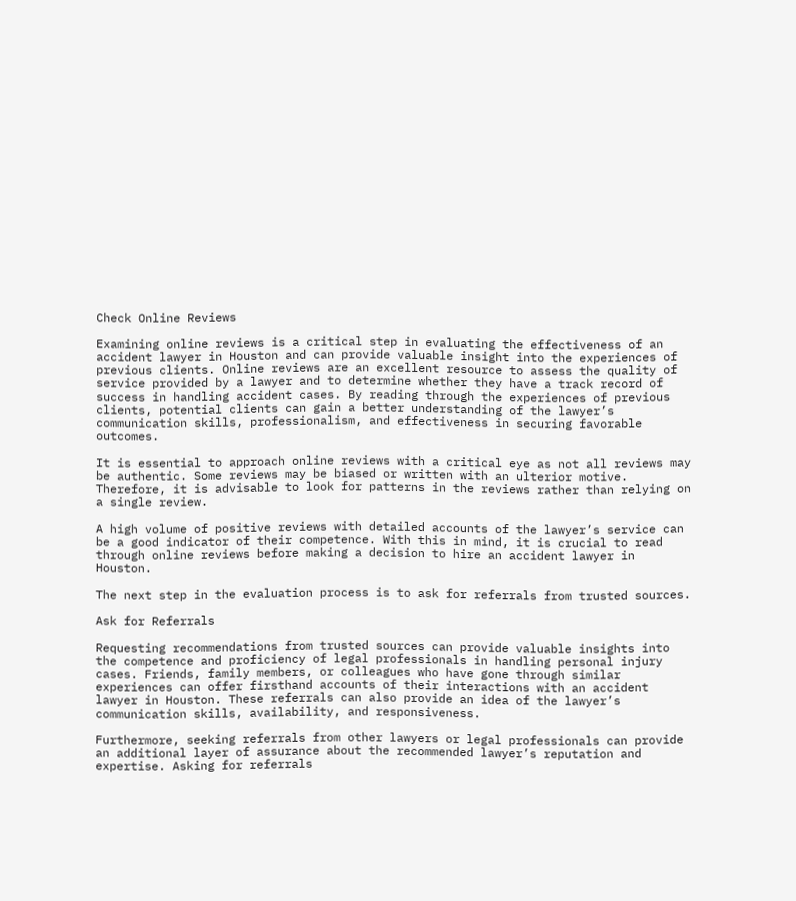Check Online Reviews

Examining online reviews is a critical step in evaluating the effectiveness of an accident lawyer in Houston and can provide valuable insight into the experiences of previous clients. Online reviews are an excellent resource to assess the quality of service provided by a lawyer and to determine whether they have a track record of success in handling accident cases. By reading through the experiences of previous clients, potential clients can gain a better understanding of the lawyer’s communication skills, professionalism, and effectiveness in securing favorable outcomes.

It is essential to approach online reviews with a critical eye as not all reviews may be authentic. Some reviews may be biased or written with an ulterior motive. Therefore, it is advisable to look for patterns in the reviews rather than relying on a single review.

A high volume of positive reviews with detailed accounts of the lawyer’s service can be a good indicator of their competence. With this in mind, it is crucial to read through online reviews before making a decision to hire an accident lawyer in Houston.

The next step in the evaluation process is to ask for referrals from trusted sources.

Ask for Referrals

Requesting recommendations from trusted sources can provide valuable insights into the competence and proficiency of legal professionals in handling personal injury cases. Friends, family members, or colleagues who have gone through similar experiences can offer firsthand accounts of their interactions with an accident lawyer in Houston. These referrals can also provide an idea of the lawyer’s communication skills, availability, and responsiveness.

Furthermore, seeking referrals from other lawyers or legal professionals can provide an additional layer of assurance about the recommended lawyer’s reputation and expertise. Asking for referrals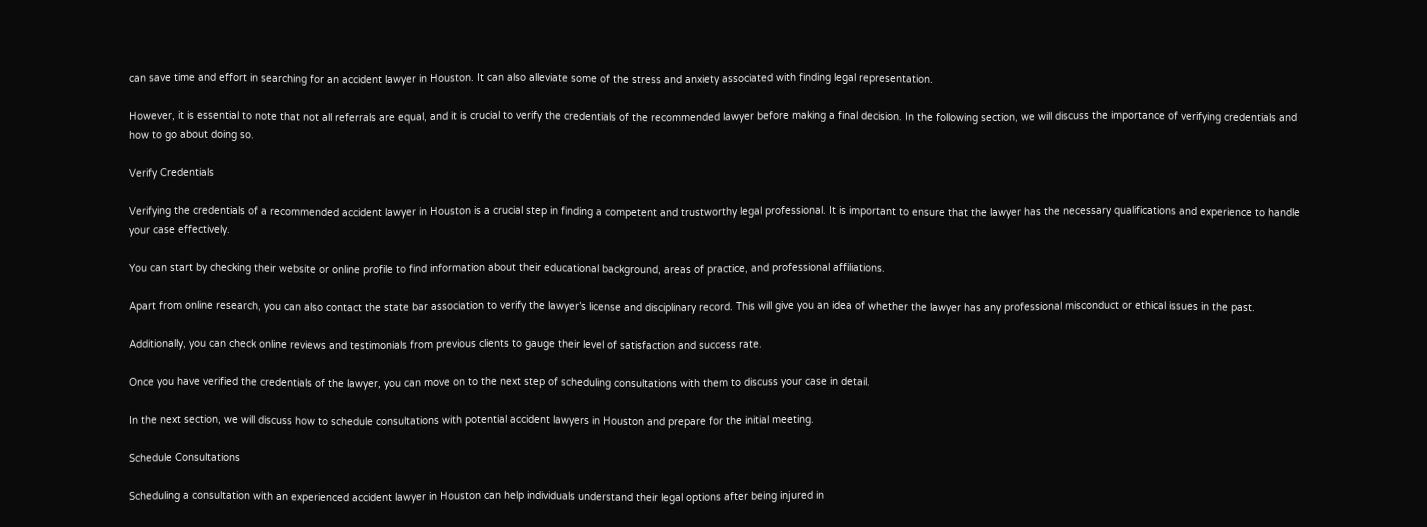can save time and effort in searching for an accident lawyer in Houston. It can also alleviate some of the stress and anxiety associated with finding legal representation.

However, it is essential to note that not all referrals are equal, and it is crucial to verify the credentials of the recommended lawyer before making a final decision. In the following section, we will discuss the importance of verifying credentials and how to go about doing so.

Verify Credentials

Verifying the credentials of a recommended accident lawyer in Houston is a crucial step in finding a competent and trustworthy legal professional. It is important to ensure that the lawyer has the necessary qualifications and experience to handle your case effectively.

You can start by checking their website or online profile to find information about their educational background, areas of practice, and professional affiliations.

Apart from online research, you can also contact the state bar association to verify the lawyer’s license and disciplinary record. This will give you an idea of whether the lawyer has any professional misconduct or ethical issues in the past.

Additionally, you can check online reviews and testimonials from previous clients to gauge their level of satisfaction and success rate.

Once you have verified the credentials of the lawyer, you can move on to the next step of scheduling consultations with them to discuss your case in detail.

In the next section, we will discuss how to schedule consultations with potential accident lawyers in Houston and prepare for the initial meeting.

Schedule Consultations

Scheduling a consultation with an experienced accident lawyer in Houston can help individuals understand their legal options after being injured in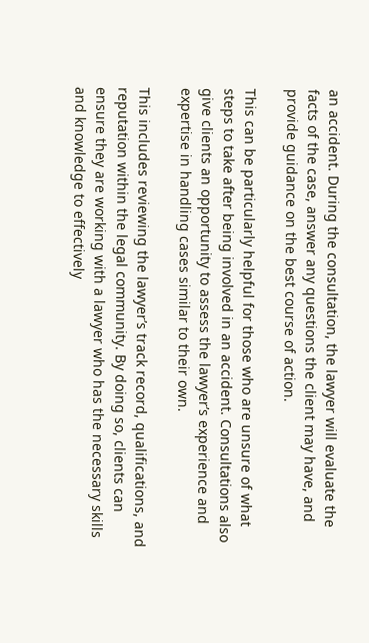an accident. During the consultation, the lawyer will evaluate the facts of the case, answer any questions the client may have, and provide guidance on the best course of action.

This can be particularly helpful for those who are unsure of what steps to take after being involved in an accident. Consultations also give clients an opportunity to assess the lawyer’s experience and expertise in handling cases similar to their own.

This includes reviewing the lawyer’s track record, qualifications, and reputation within the legal community. By doing so, clients can ensure they are working with a lawyer who has the necessary skills and knowledge to effectively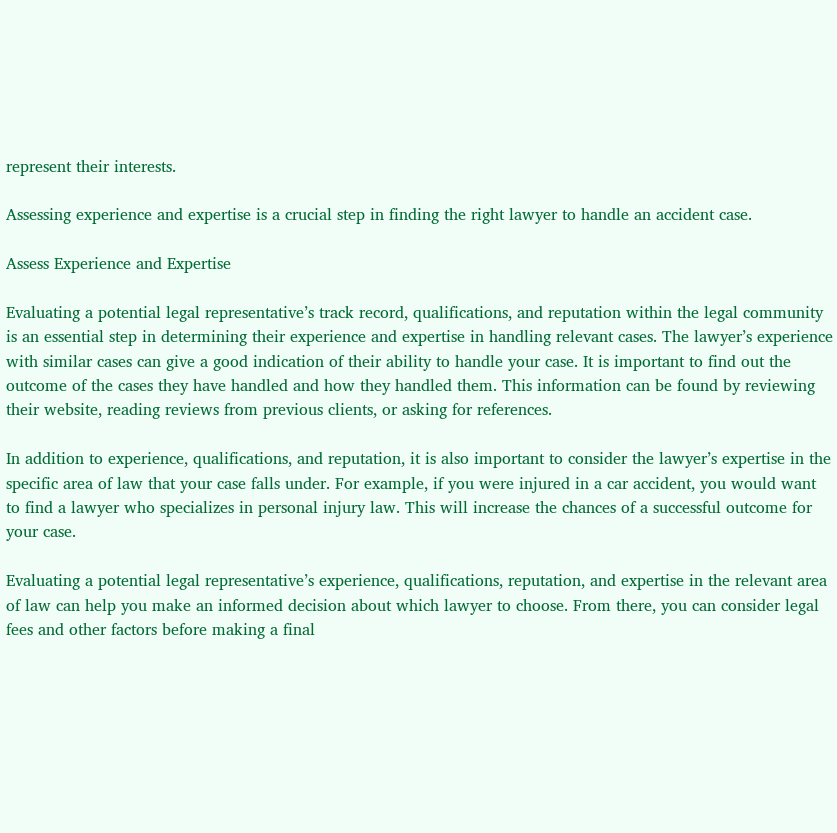represent their interests.

Assessing experience and expertise is a crucial step in finding the right lawyer to handle an accident case.

Assess Experience and Expertise

Evaluating a potential legal representative’s track record, qualifications, and reputation within the legal community is an essential step in determining their experience and expertise in handling relevant cases. The lawyer’s experience with similar cases can give a good indication of their ability to handle your case. It is important to find out the outcome of the cases they have handled and how they handled them. This information can be found by reviewing their website, reading reviews from previous clients, or asking for references.

In addition to experience, qualifications, and reputation, it is also important to consider the lawyer’s expertise in the specific area of law that your case falls under. For example, if you were injured in a car accident, you would want to find a lawyer who specializes in personal injury law. This will increase the chances of a successful outcome for your case.

Evaluating a potential legal representative’s experience, qualifications, reputation, and expertise in the relevant area of law can help you make an informed decision about which lawyer to choose. From there, you can consider legal fees and other factors before making a final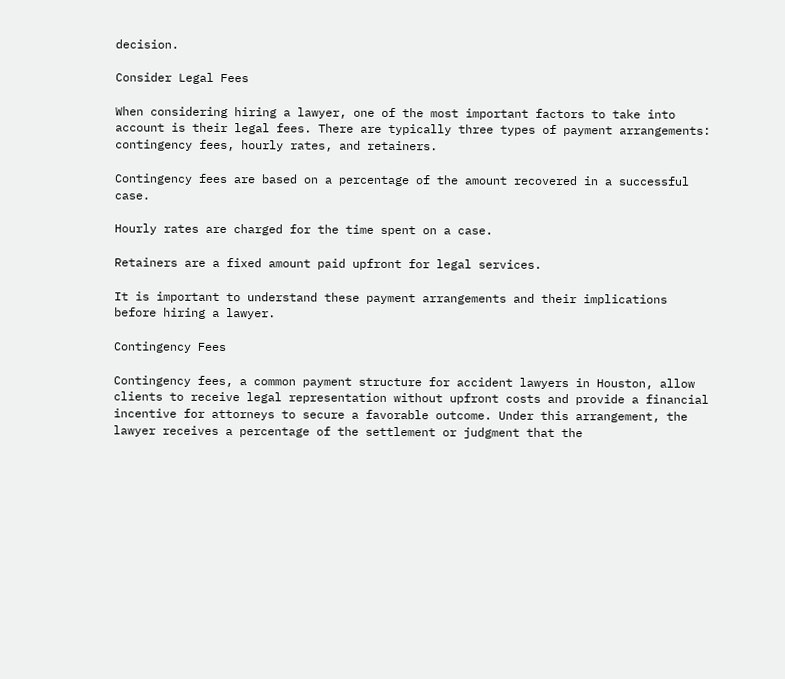decision.

Consider Legal Fees

When considering hiring a lawyer, one of the most important factors to take into account is their legal fees. There are typically three types of payment arrangements: contingency fees, hourly rates, and retainers.

Contingency fees are based on a percentage of the amount recovered in a successful case.

Hourly rates are charged for the time spent on a case.

Retainers are a fixed amount paid upfront for legal services.

It is important to understand these payment arrangements and their implications before hiring a lawyer.

Contingency Fees

Contingency fees, a common payment structure for accident lawyers in Houston, allow clients to receive legal representation without upfront costs and provide a financial incentive for attorneys to secure a favorable outcome. Under this arrangement, the lawyer receives a percentage of the settlement or judgment that the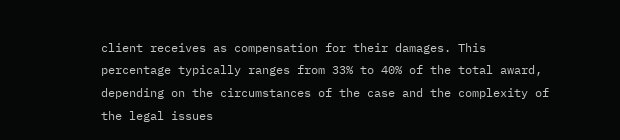client receives as compensation for their damages. This percentage typically ranges from 33% to 40% of the total award, depending on the circumstances of the case and the complexity of the legal issues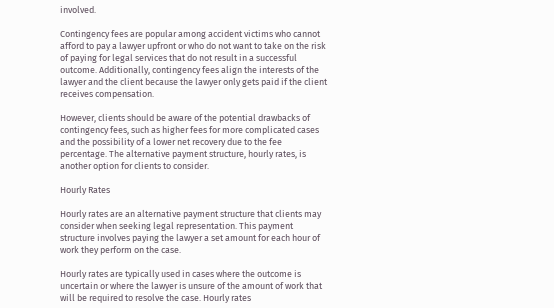involved.

Contingency fees are popular among accident victims who cannot afford to pay a lawyer upfront or who do not want to take on the risk of paying for legal services that do not result in a successful outcome. Additionally, contingency fees align the interests of the lawyer and the client because the lawyer only gets paid if the client receives compensation.

However, clients should be aware of the potential drawbacks of contingency fees, such as higher fees for more complicated cases and the possibility of a lower net recovery due to the fee percentage. The alternative payment structure, hourly rates, is another option for clients to consider.

Hourly Rates

Hourly rates are an alternative payment structure that clients may consider when seeking legal representation. This payment structure involves paying the lawyer a set amount for each hour of work they perform on the case.

Hourly rates are typically used in cases where the outcome is uncertain or where the lawyer is unsure of the amount of work that will be required to resolve the case. Hourly rates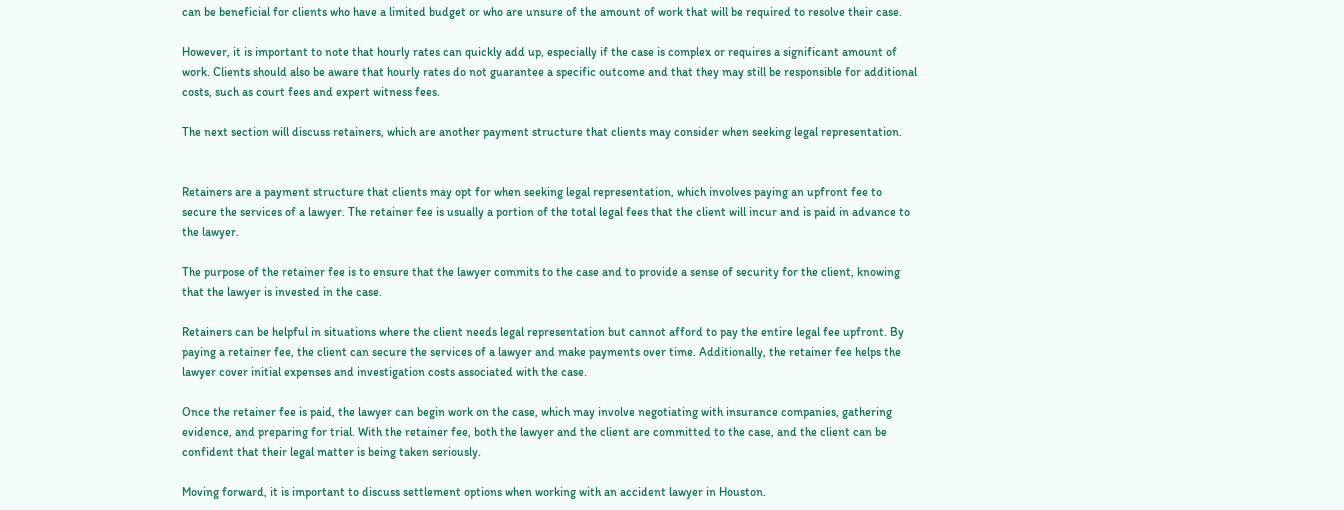can be beneficial for clients who have a limited budget or who are unsure of the amount of work that will be required to resolve their case.

However, it is important to note that hourly rates can quickly add up, especially if the case is complex or requires a significant amount of work. Clients should also be aware that hourly rates do not guarantee a specific outcome and that they may still be responsible for additional costs, such as court fees and expert witness fees.

The next section will discuss retainers, which are another payment structure that clients may consider when seeking legal representation.


Retainers are a payment structure that clients may opt for when seeking legal representation, which involves paying an upfront fee to secure the services of a lawyer. The retainer fee is usually a portion of the total legal fees that the client will incur and is paid in advance to the lawyer.

The purpose of the retainer fee is to ensure that the lawyer commits to the case and to provide a sense of security for the client, knowing that the lawyer is invested in the case.

Retainers can be helpful in situations where the client needs legal representation but cannot afford to pay the entire legal fee upfront. By paying a retainer fee, the client can secure the services of a lawyer and make payments over time. Additionally, the retainer fee helps the lawyer cover initial expenses and investigation costs associated with the case.

Once the retainer fee is paid, the lawyer can begin work on the case, which may involve negotiating with insurance companies, gathering evidence, and preparing for trial. With the retainer fee, both the lawyer and the client are committed to the case, and the client can be confident that their legal matter is being taken seriously.

Moving forward, it is important to discuss settlement options when working with an accident lawyer in Houston.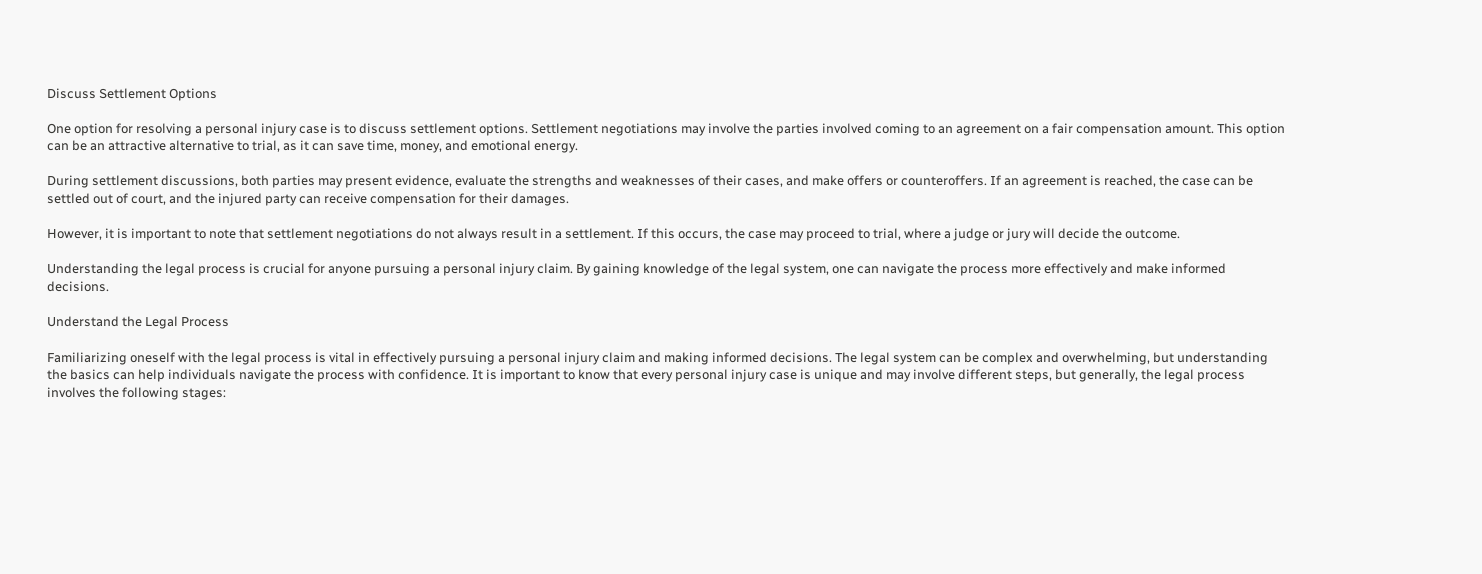Discuss Settlement Options

One option for resolving a personal injury case is to discuss settlement options. Settlement negotiations may involve the parties involved coming to an agreement on a fair compensation amount. This option can be an attractive alternative to trial, as it can save time, money, and emotional energy.

During settlement discussions, both parties may present evidence, evaluate the strengths and weaknesses of their cases, and make offers or counteroffers. If an agreement is reached, the case can be settled out of court, and the injured party can receive compensation for their damages.

However, it is important to note that settlement negotiations do not always result in a settlement. If this occurs, the case may proceed to trial, where a judge or jury will decide the outcome.

Understanding the legal process is crucial for anyone pursuing a personal injury claim. By gaining knowledge of the legal system, one can navigate the process more effectively and make informed decisions.

Understand the Legal Process

Familiarizing oneself with the legal process is vital in effectively pursuing a personal injury claim and making informed decisions. The legal system can be complex and overwhelming, but understanding the basics can help individuals navigate the process with confidence. It is important to know that every personal injury case is unique and may involve different steps, but generally, the legal process involves the following stages: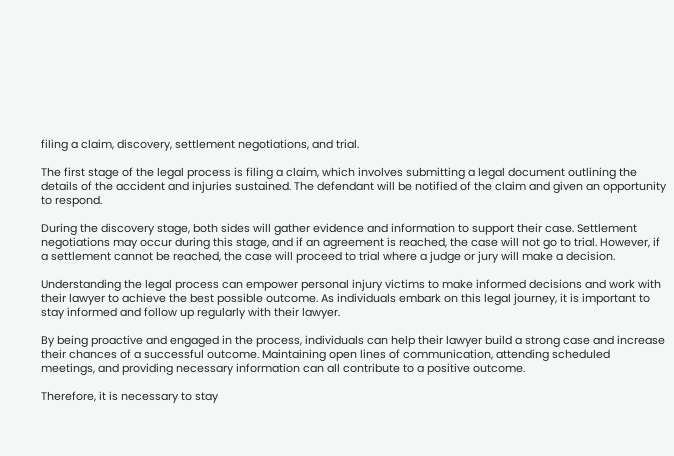filing a claim, discovery, settlement negotiations, and trial.

The first stage of the legal process is filing a claim, which involves submitting a legal document outlining the details of the accident and injuries sustained. The defendant will be notified of the claim and given an opportunity to respond.

During the discovery stage, both sides will gather evidence and information to support their case. Settlement negotiations may occur during this stage, and if an agreement is reached, the case will not go to trial. However, if a settlement cannot be reached, the case will proceed to trial where a judge or jury will make a decision.

Understanding the legal process can empower personal injury victims to make informed decisions and work with their lawyer to achieve the best possible outcome. As individuals embark on this legal journey, it is important to stay informed and follow up regularly with their lawyer.

By being proactive and engaged in the process, individuals can help their lawyer build a strong case and increase their chances of a successful outcome. Maintaining open lines of communication, attending scheduled meetings, and providing necessary information can all contribute to a positive outcome.

Therefore, it is necessary to stay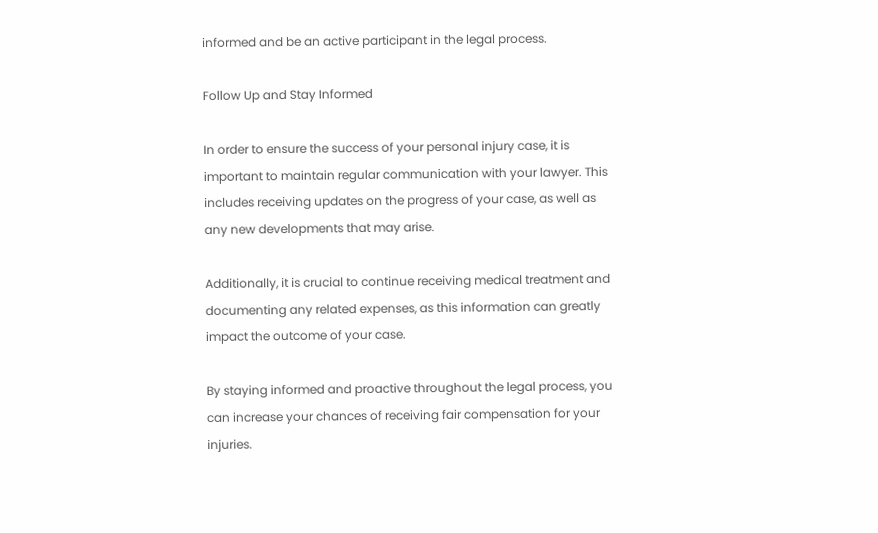informed and be an active participant in the legal process.

Follow Up and Stay Informed

In order to ensure the success of your personal injury case, it is important to maintain regular communication with your lawyer. This includes receiving updates on the progress of your case, as well as any new developments that may arise.

Additionally, it is crucial to continue receiving medical treatment and documenting any related expenses, as this information can greatly impact the outcome of your case.

By staying informed and proactive throughout the legal process, you can increase your chances of receiving fair compensation for your injuries.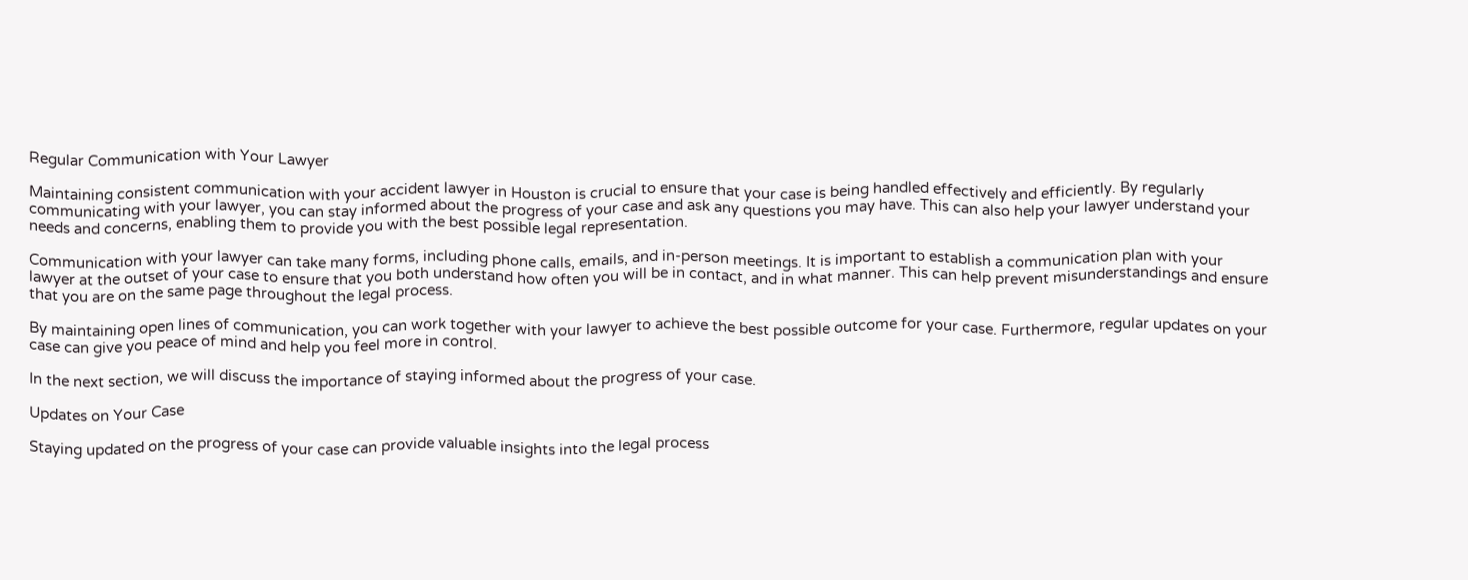Regular Communication with Your Lawyer

Maintaining consistent communication with your accident lawyer in Houston is crucial to ensure that your case is being handled effectively and efficiently. By regularly communicating with your lawyer, you can stay informed about the progress of your case and ask any questions you may have. This can also help your lawyer understand your needs and concerns, enabling them to provide you with the best possible legal representation.

Communication with your lawyer can take many forms, including phone calls, emails, and in-person meetings. It is important to establish a communication plan with your lawyer at the outset of your case to ensure that you both understand how often you will be in contact, and in what manner. This can help prevent misunderstandings and ensure that you are on the same page throughout the legal process.

By maintaining open lines of communication, you can work together with your lawyer to achieve the best possible outcome for your case. Furthermore, regular updates on your case can give you peace of mind and help you feel more in control.

In the next section, we will discuss the importance of staying informed about the progress of your case.

Updates on Your Case

Staying updated on the progress of your case can provide valuable insights into the legal process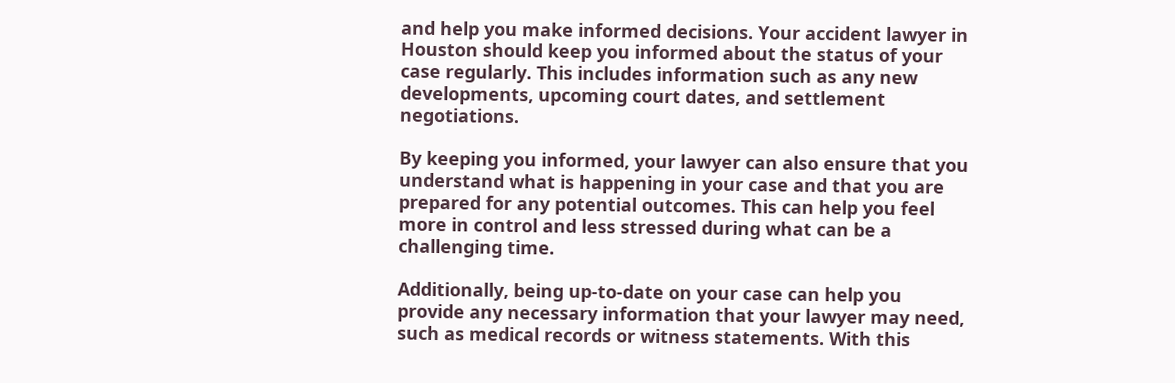and help you make informed decisions. Your accident lawyer in Houston should keep you informed about the status of your case regularly. This includes information such as any new developments, upcoming court dates, and settlement negotiations.

By keeping you informed, your lawyer can also ensure that you understand what is happening in your case and that you are prepared for any potential outcomes. This can help you feel more in control and less stressed during what can be a challenging time.

Additionally, being up-to-date on your case can help you provide any necessary information that your lawyer may need, such as medical records or witness statements. With this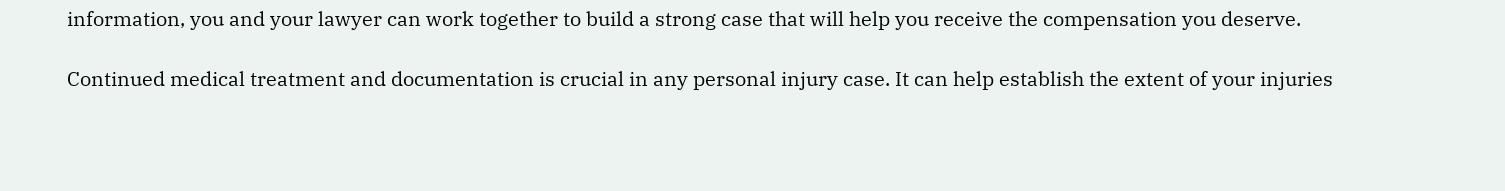information, you and your lawyer can work together to build a strong case that will help you receive the compensation you deserve.

Continued medical treatment and documentation is crucial in any personal injury case. It can help establish the extent of your injuries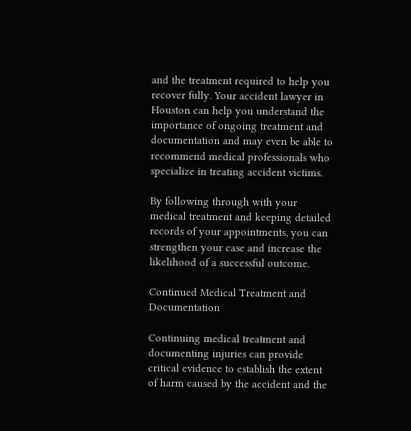and the treatment required to help you recover fully. Your accident lawyer in Houston can help you understand the importance of ongoing treatment and documentation and may even be able to recommend medical professionals who specialize in treating accident victims.

By following through with your medical treatment and keeping detailed records of your appointments, you can strengthen your case and increase the likelihood of a successful outcome.

Continued Medical Treatment and Documentation

Continuing medical treatment and documenting injuries can provide critical evidence to establish the extent of harm caused by the accident and the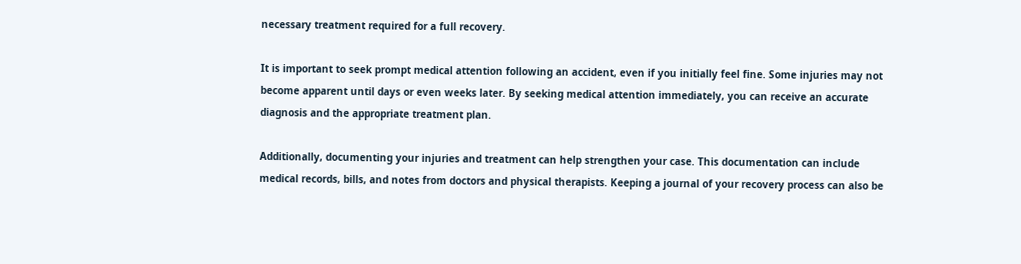necessary treatment required for a full recovery.

It is important to seek prompt medical attention following an accident, even if you initially feel fine. Some injuries may not become apparent until days or even weeks later. By seeking medical attention immediately, you can receive an accurate diagnosis and the appropriate treatment plan.

Additionally, documenting your injuries and treatment can help strengthen your case. This documentation can include medical records, bills, and notes from doctors and physical therapists. Keeping a journal of your recovery process can also be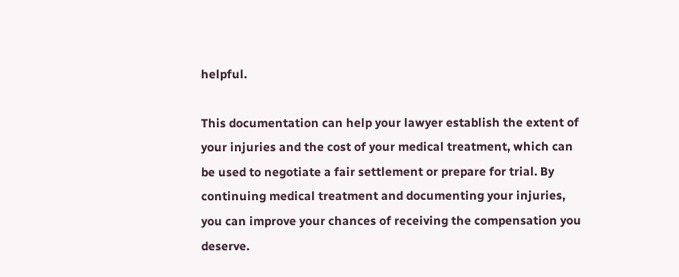helpful.

This documentation can help your lawyer establish the extent of your injuries and the cost of your medical treatment, which can be used to negotiate a fair settlement or prepare for trial. By continuing medical treatment and documenting your injuries, you can improve your chances of receiving the compensation you deserve.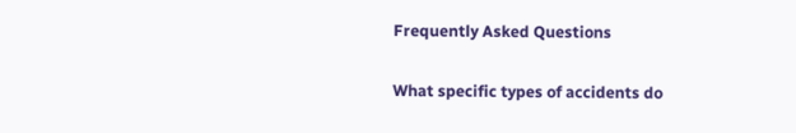Frequently Asked Questions

What specific types of accidents do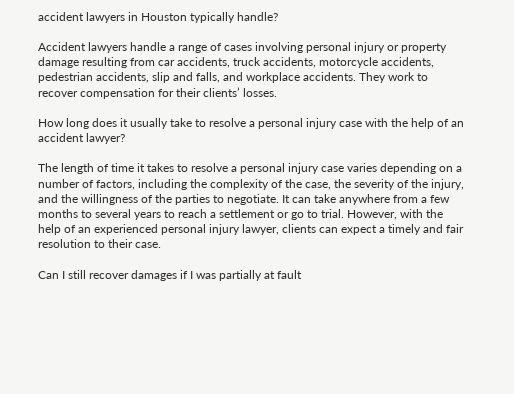accident lawyers in Houston typically handle?

Accident lawyers handle a range of cases involving personal injury or property damage resulting from car accidents, truck accidents, motorcycle accidents, pedestrian accidents, slip and falls, and workplace accidents. They work to recover compensation for their clients’ losses.

How long does it usually take to resolve a personal injury case with the help of an accident lawyer?

The length of time it takes to resolve a personal injury case varies depending on a number of factors, including the complexity of the case, the severity of the injury, and the willingness of the parties to negotiate. It can take anywhere from a few months to several years to reach a settlement or go to trial. However, with the help of an experienced personal injury lawyer, clients can expect a timely and fair resolution to their case.

Can I still recover damages if I was partially at fault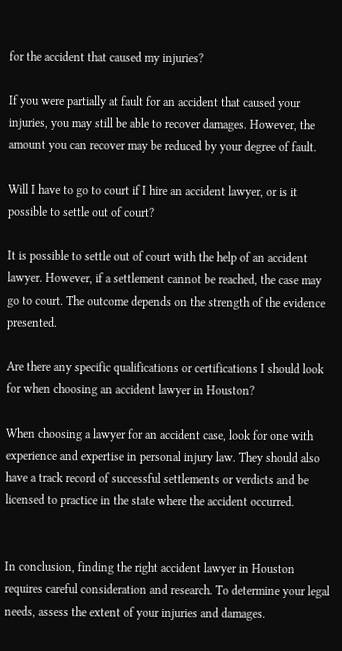for the accident that caused my injuries?

If you were partially at fault for an accident that caused your injuries, you may still be able to recover damages. However, the amount you can recover may be reduced by your degree of fault.

Will I have to go to court if I hire an accident lawyer, or is it possible to settle out of court?

It is possible to settle out of court with the help of an accident lawyer. However, if a settlement cannot be reached, the case may go to court. The outcome depends on the strength of the evidence presented.

Are there any specific qualifications or certifications I should look for when choosing an accident lawyer in Houston?

When choosing a lawyer for an accident case, look for one with experience and expertise in personal injury law. They should also have a track record of successful settlements or verdicts and be licensed to practice in the state where the accident occurred.


In conclusion, finding the right accident lawyer in Houston requires careful consideration and research. To determine your legal needs, assess the extent of your injuries and damages.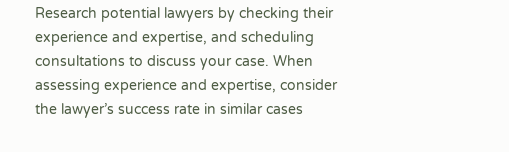Research potential lawyers by checking their experience and expertise, and scheduling consultations to discuss your case. When assessing experience and expertise, consider the lawyer’s success rate in similar cases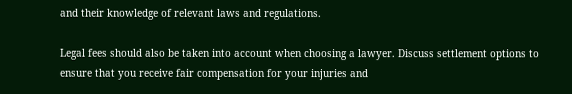and their knowledge of relevant laws and regulations.

Legal fees should also be taken into account when choosing a lawyer. Discuss settlement options to ensure that you receive fair compensation for your injuries and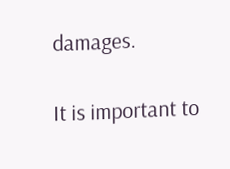damages.

It is important to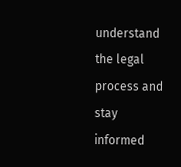understand the legal process and stay informed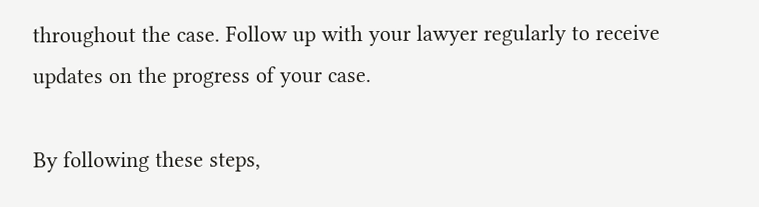throughout the case. Follow up with your lawyer regularly to receive updates on the progress of your case.

By following these steps,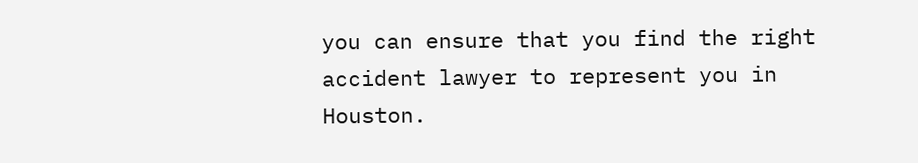you can ensure that you find the right accident lawyer to represent you in Houston.